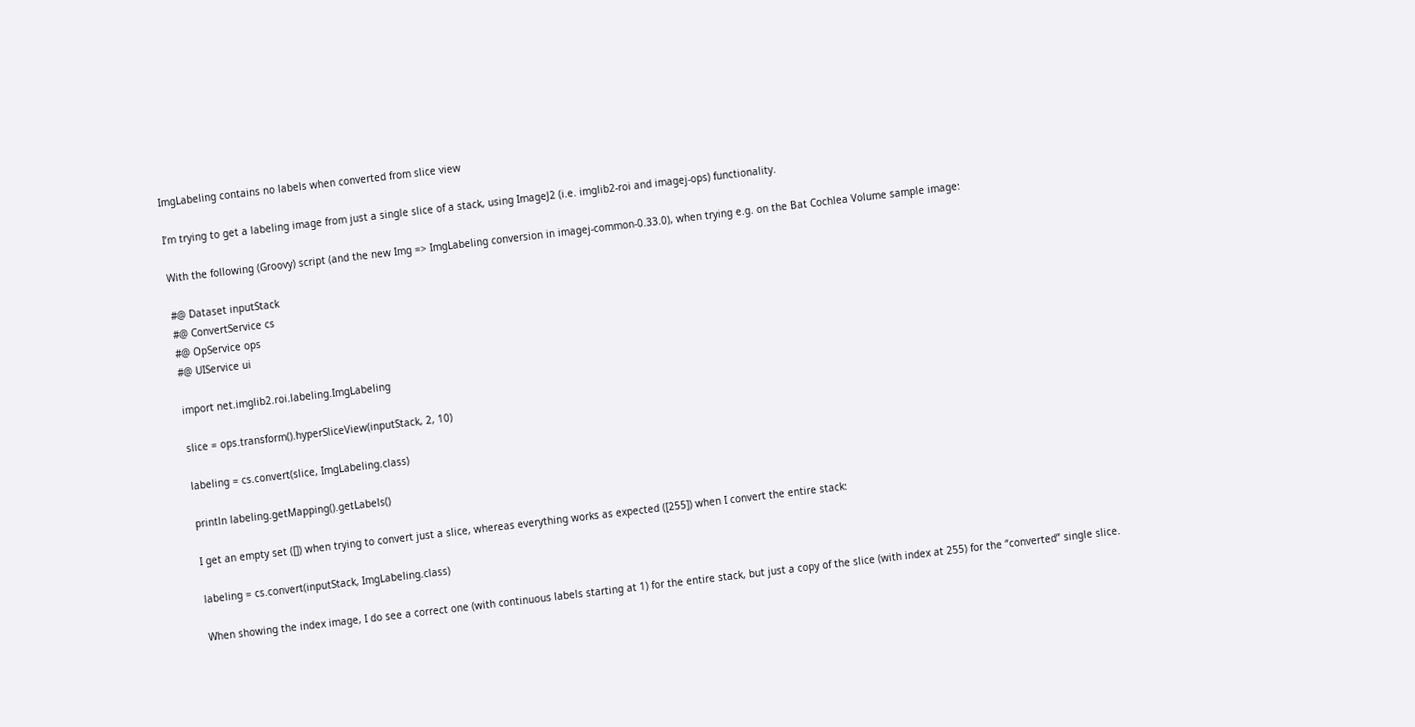ImgLabeling contains no labels when converted from slice view

I’m trying to get a labeling image from just a single slice of a stack, using ImageJ2 (i.e. imglib2-roi and imagej-ops) functionality.

With the following (Groovy) script (and the new Img => ImgLabeling conversion in imagej-common-0.33.0), when trying e.g. on the Bat Cochlea Volume sample image:

#@ Dataset inputStack
#@ ConvertService cs
#@ OpService ops
#@ UIService ui

import net.imglib2.roi.labeling.ImgLabeling

slice = ops.transform().hyperSliceView(inputStack, 2, 10)

labeling = cs.convert(slice, ImgLabeling.class)

println labeling.getMapping().getLabels()

I get an empty set ([]) when trying to convert just a slice, whereas everything works as expected ([255]) when I convert the entire stack:

labeling = cs.convert(inputStack, ImgLabeling.class)

When showing the index image, I do see a correct one (with continuous labels starting at 1) for the entire stack, but just a copy of the slice (with index at 255) for the “converted” single slice.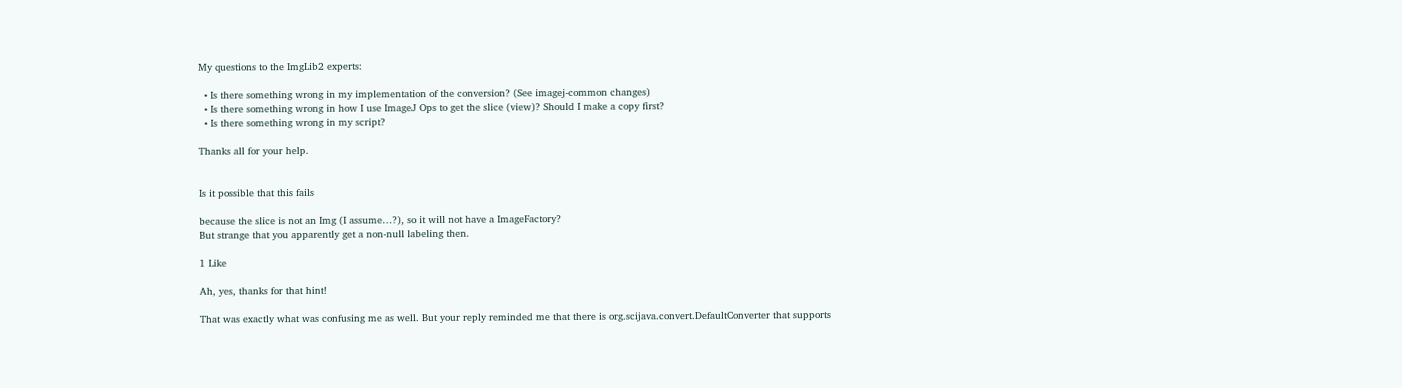My questions to the ImgLib2 experts:

  • Is there something wrong in my implementation of the conversion? (See imagej-common changes)
  • Is there something wrong in how I use ImageJ Ops to get the slice (view)? Should I make a copy first?
  • Is there something wrong in my script?

Thanks all for your help.


Is it possible that this fails

because the slice is not an Img (I assume…?), so it will not have a ImageFactory?
But strange that you apparently get a non-null labeling then.

1 Like

Ah, yes, thanks for that hint!

That was exactly what was confusing me as well. But your reply reminded me that there is org.scijava.convert.DefaultConverter that supports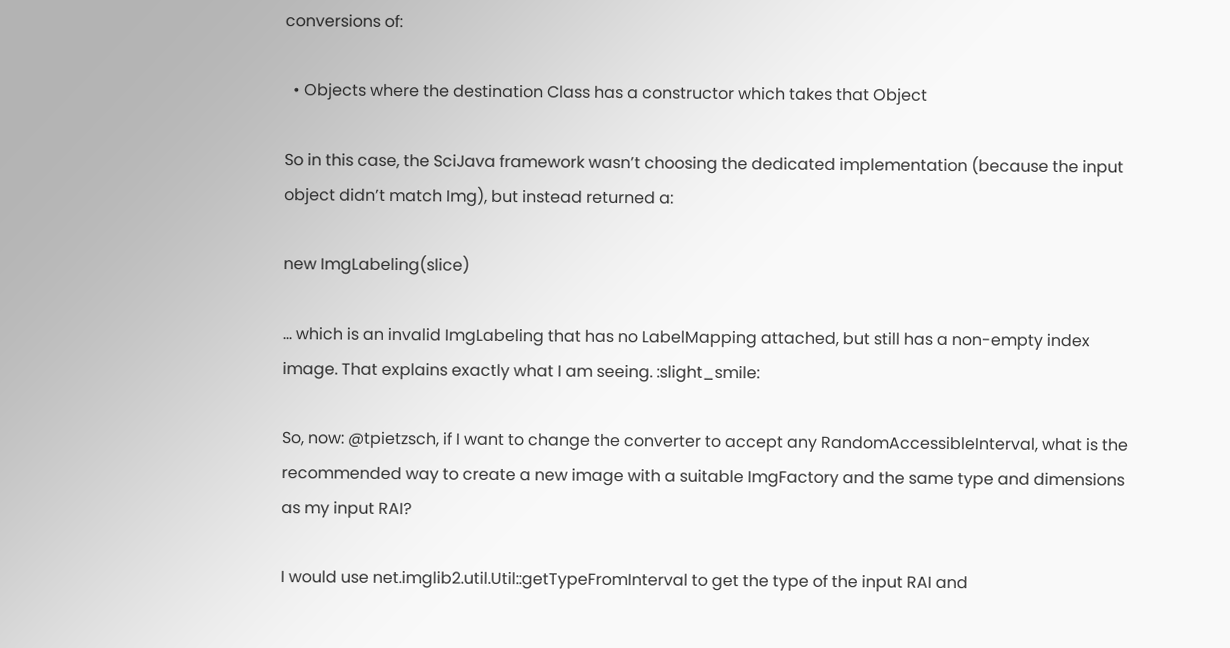conversions of:

  • Objects where the destination Class has a constructor which takes that Object

So in this case, the SciJava framework wasn’t choosing the dedicated implementation (because the input object didn’t match Img), but instead returned a:

new ImgLabeling(slice)

… which is an invalid ImgLabeling that has no LabelMapping attached, but still has a non-empty index image. That explains exactly what I am seeing. :slight_smile:

So, now: @tpietzsch, if I want to change the converter to accept any RandomAccessibleInterval, what is the recommended way to create a new image with a suitable ImgFactory and the same type and dimensions as my input RAI?

I would use net.imglib2.util.Util::getTypeFromInterval to get the type of the input RAI and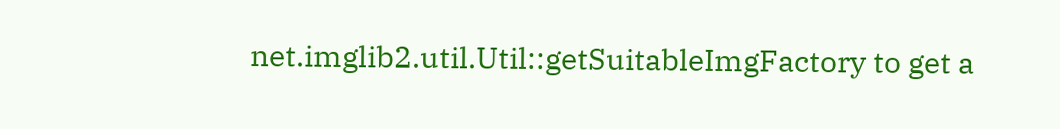net.imglib2.util.Util::getSuitableImgFactory to get a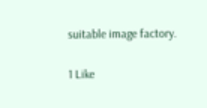suitable image factory.

1 Like